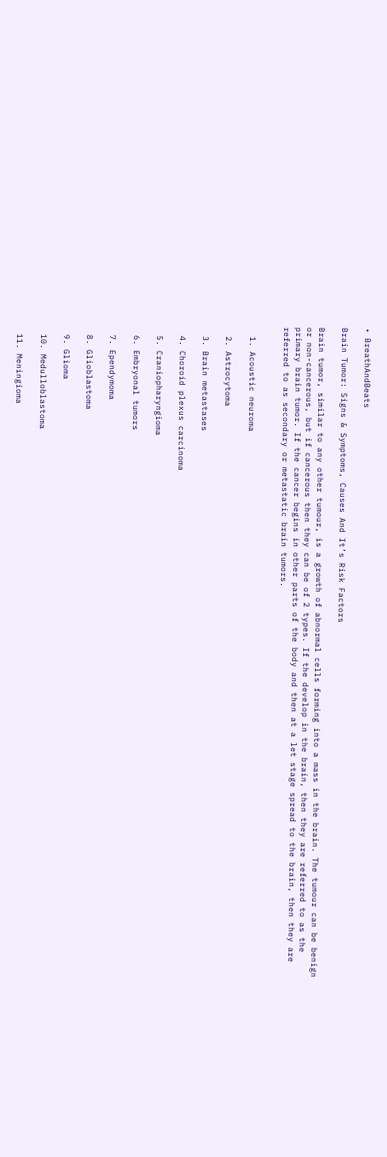• BreathAndBeats

Brain Tumor: Signs & Symptoms, Causes And It’s Risk Factors

Brain tumor, similar to any other tumour, is a growth of abnormal cells forming into a mass in the brain. The tumour can be benign or non-cancerous, but if cancerous then they can be of 2 types. If the develop in the brain, then they are referred to as the primary brain tumor. If the cancer begins in other parts of the body and then at a let stage spread to the brain, then they are referred to as secondary or metastatic brain tumors.


  1. Acoustic neuroma

  2. Astrocytoma

  3. Brain metastases

  4. Choroid plexus carcinoma

  5. Craniopharyngioma

  6. Embryonal tumors

  7. Ependymoma

  8. Glioblastoma

  9. Glioma

  10. Medulloblastoma

  11. Meningioma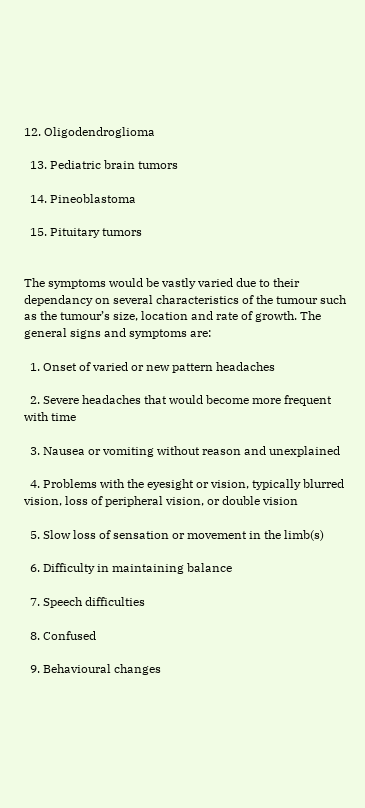12. Oligodendroglioma

  13. Pediatric brain tumors

  14. Pineoblastoma

  15. Pituitary tumors


The symptoms would be vastly varied due to their dependancy on several characteristics of the tumour such as the tumour’s size, location and rate of growth. The general signs and symptoms are:

  1. Onset of varied or new pattern headaches

  2. Severe headaches that would become more frequent with time

  3. Nausea or vomiting without reason and unexplained

  4. Problems with the eyesight or vision, typically blurred vision, loss of peripheral vision, or double vision

  5. Slow loss of sensation or movement in the limb(s)

  6. Difficulty in maintaining balance

  7. Speech difficulties

  8. Confused

  9. Behavioural changes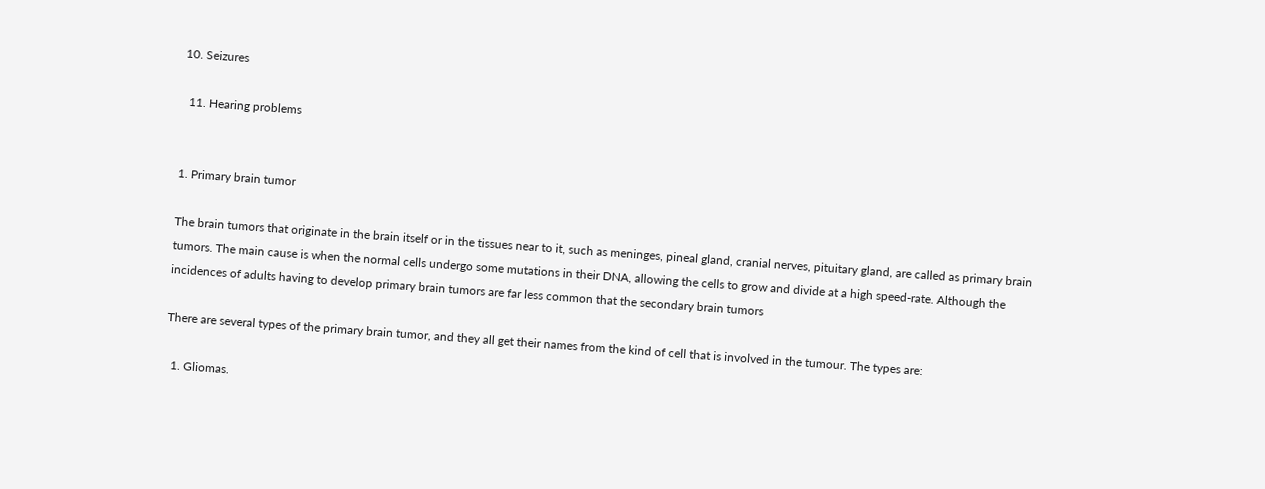10. Seizures

  11. Hearing problems


1. Primary brain tumor

The brain tumors that originate in the brain itself or in the tissues near to it, such as meninges, pineal gland, cranial nerves, pituitary gland, are called as primary brain tumors. The main cause is when the normal cells undergo some mutations in their DNA, allowing the cells to grow and divide at a high speed-rate. Although the incidences of adults having to develop primary brain tumors are far less common that the secondary brain tumors

There are several types of the primary brain tumor, and they all get their names from the kind of cell that is involved in the tumour. The types are:

  1. Gliomas.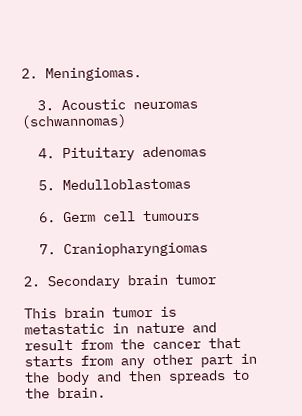2. Meningiomas.

  3. Acoustic neuromas (schwannomas)

  4. Pituitary adenomas

  5. Medulloblastomas

  6. Germ cell tumours

  7. Craniopharyngiomas

2. Secondary brain tumor

This brain tumor is metastatic in nature and result from the cancer that starts from any other part in the body and then spreads to the brain.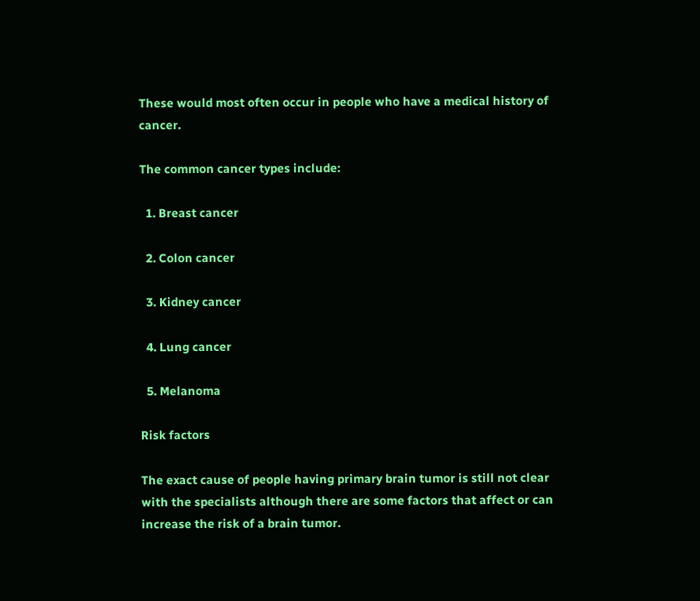These would most often occur in people who have a medical history of cancer.

The common cancer types include:

  1. Breast cancer

  2. Colon cancer

  3. Kidney cancer

  4. Lung cancer

  5. Melanoma

Risk factors

The exact cause of people having primary brain tumor is still not clear with the specialists although there are some factors that affect or can increase the risk of a brain tumor.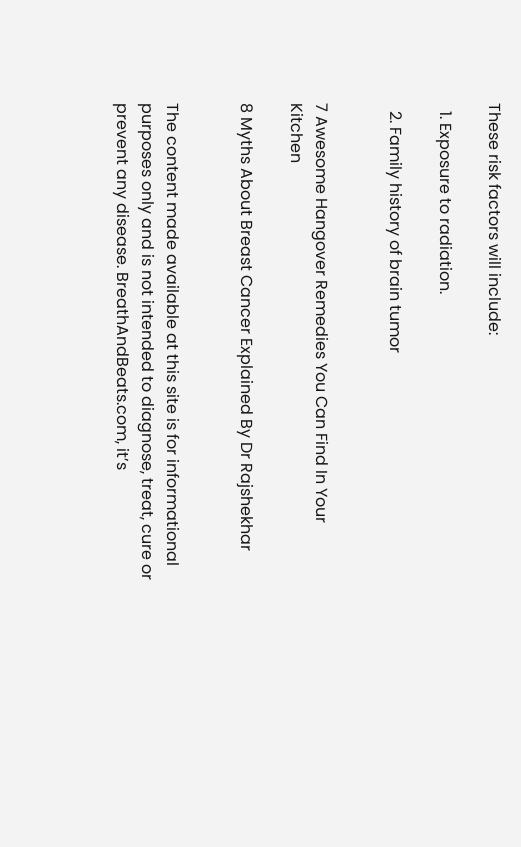These risk factors will include:

  1. Exposure to radiation.

  2. Family history of brain tumor


7 Awesome Hangover Remedies You Can Find In Your Kitchen

8 Myths About Breast Cancer Explained By Dr Rajshekhar


The content made available at this site is for informational purposes only and is not intended to diagnose, treat, cure or prevent any disease. BreathAndBeats.com, it’s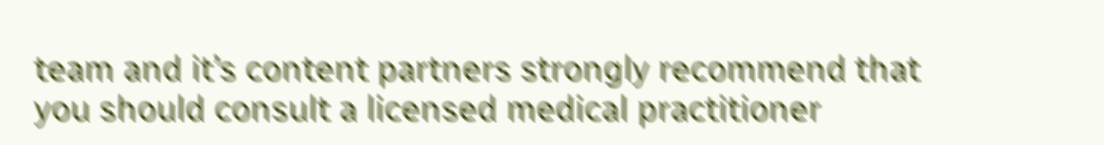team and it’s content partners strongly recommend that you should consult a licensed medical practitioner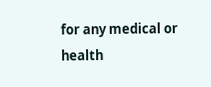for any medical or health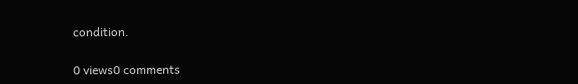condition.

0 views0 comments